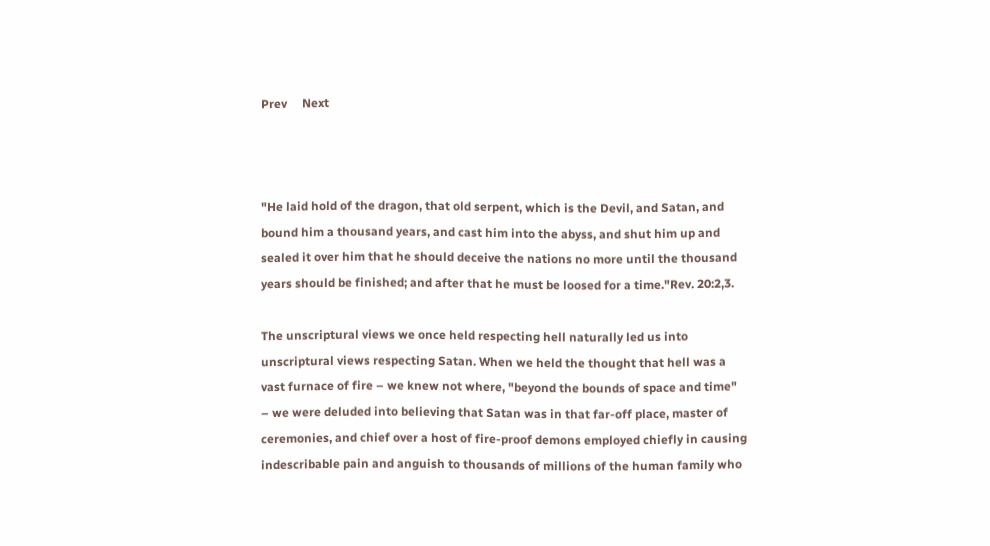Prev     Next



"He laid hold of the dragon, that old serpent, which is the Devil, and Satan, and bound him a thousand years, and cast him into the abyss, and shut him up and sealed it over him that he should deceive the nations no more until the thousand years should be finished; and after that he must be loosed for a time."Rev. 20:2,3.

The unscriptural views we once held respecting hell naturally led us into unscriptural views respecting Satan. When we held the thought that hell was a vast furnace of fire – we knew not where, "beyond the bounds of space and time" – we were deluded into believing that Satan was in that far-off place, master of ceremonies, and chief over a host of fire-proof demons employed chiefly in causing indescribable pain and anguish to thousands of millions of the human family who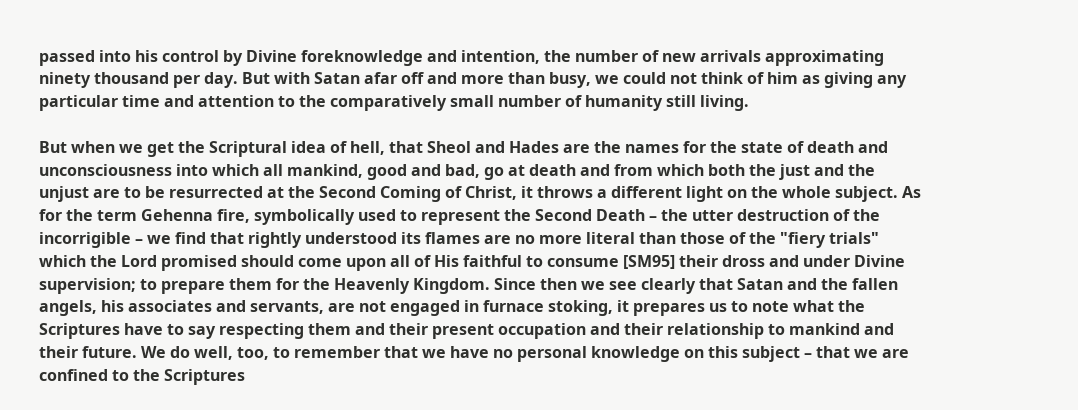passed into his control by Divine foreknowledge and intention, the number of new arrivals approximating ninety thousand per day. But with Satan afar off and more than busy, we could not think of him as giving any particular time and attention to the comparatively small number of humanity still living.

But when we get the Scriptural idea of hell, that Sheol and Hades are the names for the state of death and unconsciousness into which all mankind, good and bad, go at death and from which both the just and the unjust are to be resurrected at the Second Coming of Christ, it throws a different light on the whole subject. As for the term Gehenna fire, symbolically used to represent the Second Death – the utter destruction of the incorrigible – we find that rightly understood its flames are no more literal than those of the "fiery trials" which the Lord promised should come upon all of His faithful to consume [SM95] their dross and under Divine supervision; to prepare them for the Heavenly Kingdom. Since then we see clearly that Satan and the fallen angels, his associates and servants, are not engaged in furnace stoking, it prepares us to note what the Scriptures have to say respecting them and their present occupation and their relationship to mankind and their future. We do well, too, to remember that we have no personal knowledge on this subject – that we are confined to the Scriptures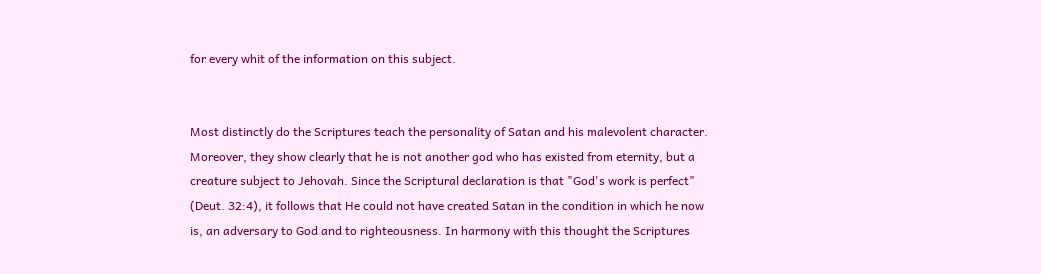for every whit of the information on this subject.


Most distinctly do the Scriptures teach the personality of Satan and his malevolent character. Moreover, they show clearly that he is not another god who has existed from eternity, but a creature subject to Jehovah. Since the Scriptural declaration is that "God's work is perfect" (Deut. 32:4), it follows that He could not have created Satan in the condition in which he now is, an adversary to God and to righteousness. In harmony with this thought the Scriptures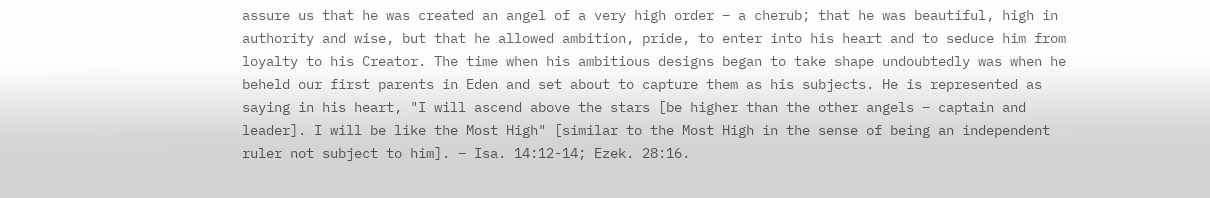assure us that he was created an angel of a very high order – a cherub; that he was beautiful, high in authority and wise, but that he allowed ambition, pride, to enter into his heart and to seduce him from loyalty to his Creator. The time when his ambitious designs began to take shape undoubtedly was when he beheld our first parents in Eden and set about to capture them as his subjects. He is represented as saying in his heart, "I will ascend above the stars [be higher than the other angels – captain and leader]. I will be like the Most High" [similar to the Most High in the sense of being an independent ruler not subject to him]. – Isa. 14:12-14; Ezek. 28:16.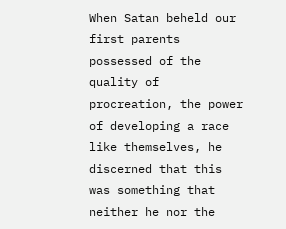When Satan beheld our first parents possessed of the quality of procreation, the power of developing a race like themselves, he discerned that this was something that neither he nor the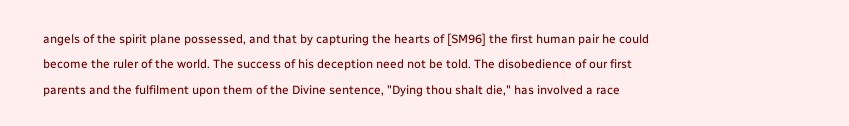angels of the spirit plane possessed, and that by capturing the hearts of [SM96] the first human pair he could become the ruler of the world. The success of his deception need not be told. The disobedience of our first parents and the fulfilment upon them of the Divine sentence, "Dying thou shalt die," has involved a race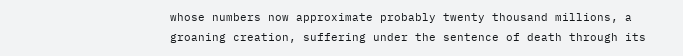whose numbers now approximate probably twenty thousand millions, a groaning creation, suffering under the sentence of death through its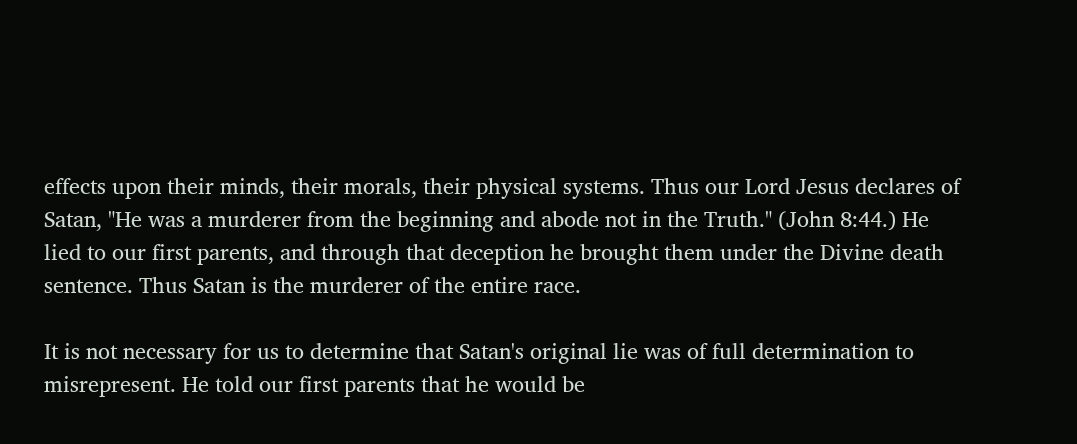effects upon their minds, their morals, their physical systems. Thus our Lord Jesus declares of Satan, "He was a murderer from the beginning and abode not in the Truth." (John 8:44.) He lied to our first parents, and through that deception he brought them under the Divine death sentence. Thus Satan is the murderer of the entire race.

It is not necessary for us to determine that Satan's original lie was of full determination to misrepresent. He told our first parents that he would be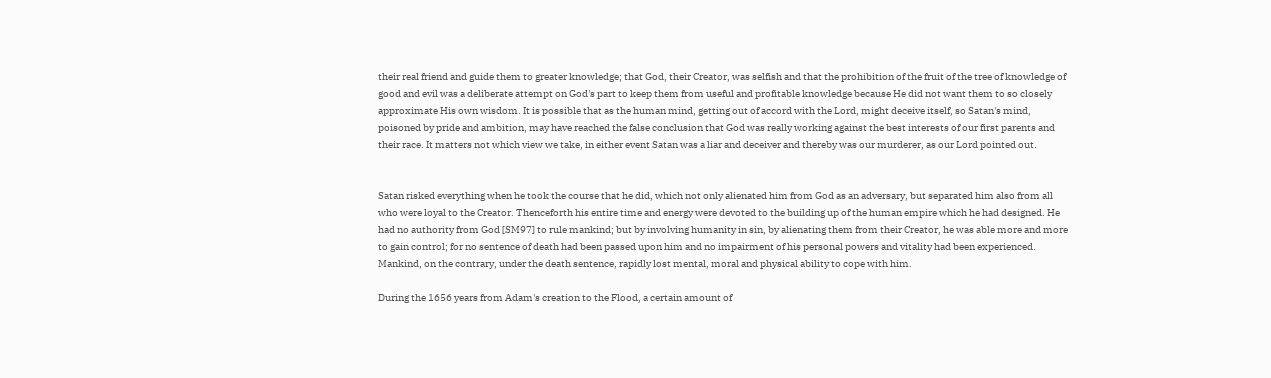their real friend and guide them to greater knowledge; that God, their Creator, was selfish and that the prohibition of the fruit of the tree of knowledge of good and evil was a deliberate attempt on God's part to keep them from useful and profitable knowledge because He did not want them to so closely approximate His own wisdom. It is possible that as the human mind, getting out of accord with the Lord, might deceive itself, so Satan's mind, poisoned by pride and ambition, may have reached the false conclusion that God was really working against the best interests of our first parents and their race. It matters not which view we take, in either event Satan was a liar and deceiver and thereby was our murderer, as our Lord pointed out.


Satan risked everything when he took the course that he did, which not only alienated him from God as an adversary, but separated him also from all who were loyal to the Creator. Thenceforth his entire time and energy were devoted to the building up of the human empire which he had designed. He had no authority from God [SM97] to rule mankind; but by involving humanity in sin, by alienating them from their Creator, he was able more and more to gain control; for no sentence of death had been passed upon him and no impairment of his personal powers and vitality had been experienced. Mankind, on the contrary, under the death sentence, rapidly lost mental, moral and physical ability to cope with him.

During the 1656 years from Adam's creation to the Flood, a certain amount of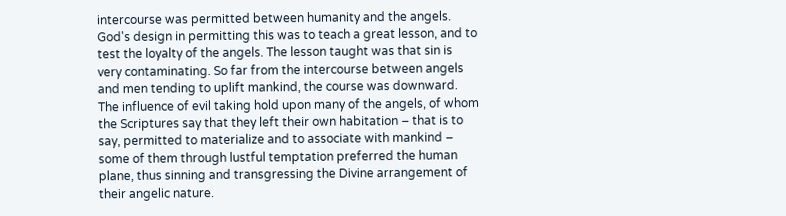intercourse was permitted between humanity and the angels. God's design in permitting this was to teach a great lesson, and to test the loyalty of the angels. The lesson taught was that sin is very contaminating. So far from the intercourse between angels and men tending to uplift mankind, the course was downward. The influence of evil taking hold upon many of the angels, of whom the Scriptures say that they left their own habitation – that is to say, permitted to materialize and to associate with mankind – some of them through lustful temptation preferred the human plane, thus sinning and transgressing the Divine arrangement of their angelic nature.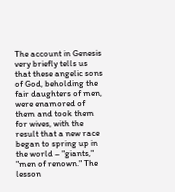The account in Genesis very briefly tells us that these angelic sons of God, beholding the fair daughters of men, were enamored of them and took them for wives, with the result that a new race began to spring up in the world – "giants," "men of renown." The lesson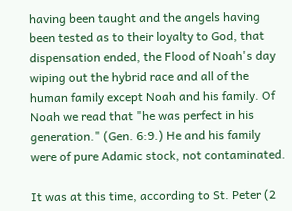having been taught and the angels having been tested as to their loyalty to God, that dispensation ended, the Flood of Noah's day wiping out the hybrid race and all of the human family except Noah and his family. Of Noah we read that "he was perfect in his generation." (Gen. 6:9.) He and his family were of pure Adamic stock, not contaminated.

It was at this time, according to St. Peter (2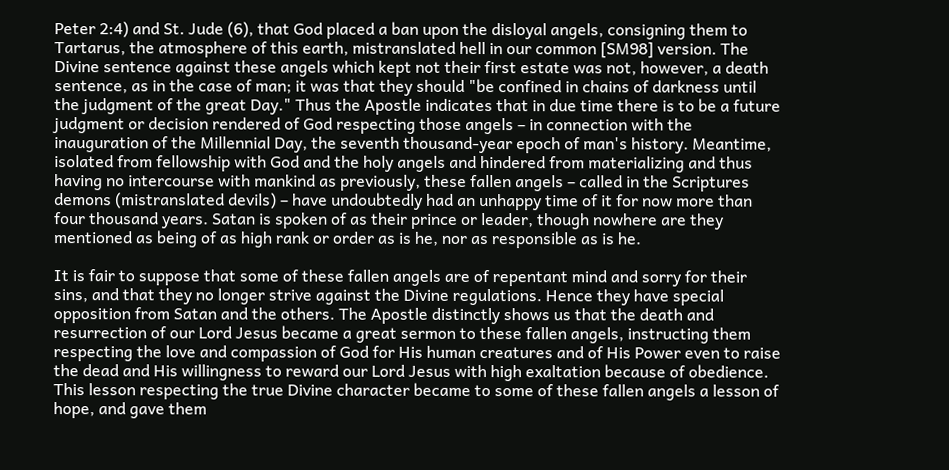Peter 2:4) and St. Jude (6), that God placed a ban upon the disloyal angels, consigning them to Tartarus, the atmosphere of this earth, mistranslated hell in our common [SM98] version. The Divine sentence against these angels which kept not their first estate was not, however, a death sentence, as in the case of man; it was that they should "be confined in chains of darkness until the judgment of the great Day." Thus the Apostle indicates that in due time there is to be a future judgment or decision rendered of God respecting those angels – in connection with the inauguration of the Millennial Day, the seventh thousand-year epoch of man's history. Meantime, isolated from fellowship with God and the holy angels and hindered from materializing and thus having no intercourse with mankind as previously, these fallen angels – called in the Scriptures demons (mistranslated devils) – have undoubtedly had an unhappy time of it for now more than four thousand years. Satan is spoken of as their prince or leader, though nowhere are they mentioned as being of as high rank or order as is he, nor as responsible as is he.

It is fair to suppose that some of these fallen angels are of repentant mind and sorry for their sins, and that they no longer strive against the Divine regulations. Hence they have special opposition from Satan and the others. The Apostle distinctly shows us that the death and resurrection of our Lord Jesus became a great sermon to these fallen angels, instructing them respecting the love and compassion of God for His human creatures and of His Power even to raise the dead and His willingness to reward our Lord Jesus with high exaltation because of obedience. This lesson respecting the true Divine character became to some of these fallen angels a lesson of hope, and gave them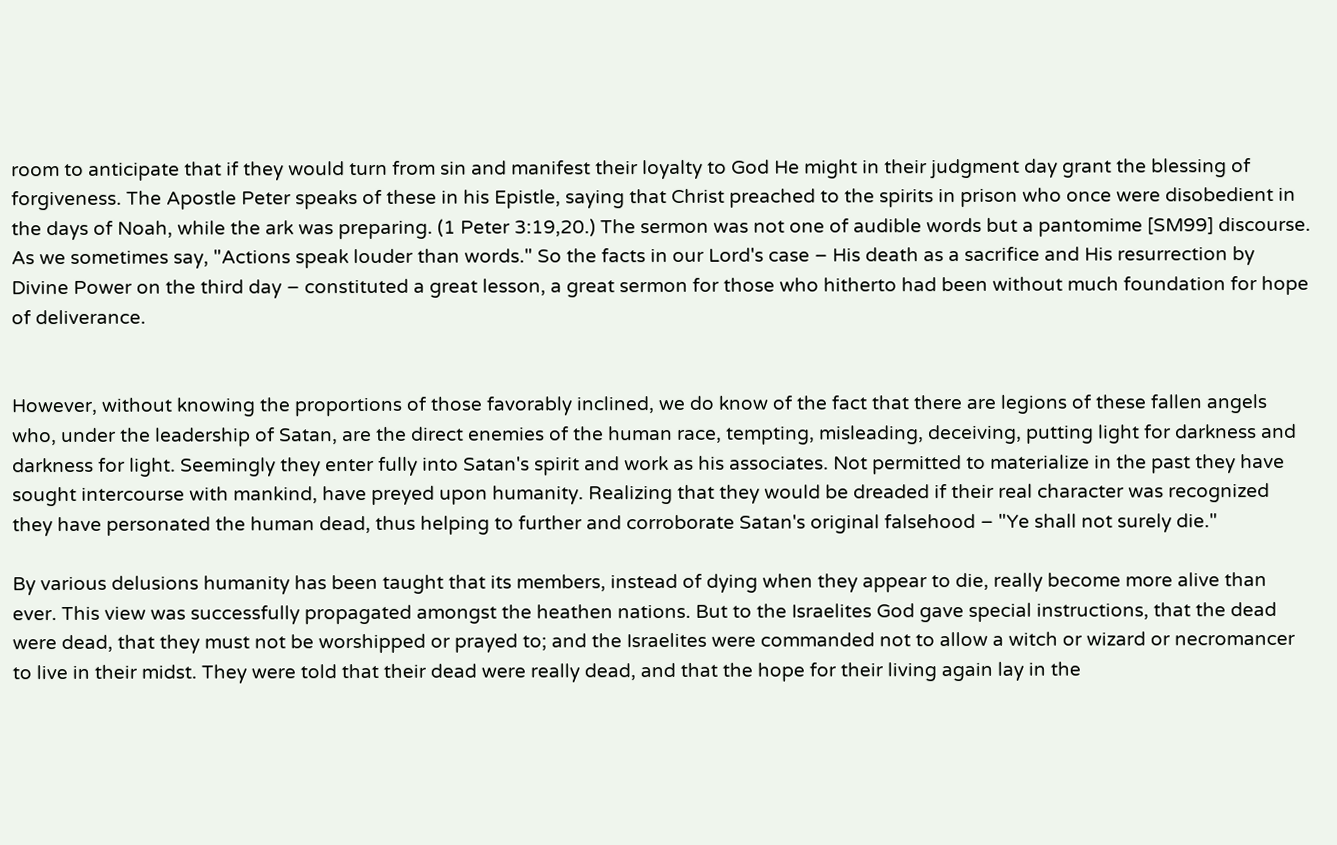room to anticipate that if they would turn from sin and manifest their loyalty to God He might in their judgment day grant the blessing of forgiveness. The Apostle Peter speaks of these in his Epistle, saying that Christ preached to the spirits in prison who once were disobedient in the days of Noah, while the ark was preparing. (1 Peter 3:19,20.) The sermon was not one of audible words but a pantomime [SM99] discourse. As we sometimes say, "Actions speak louder than words." So the facts in our Lord's case – His death as a sacrifice and His resurrection by Divine Power on the third day – constituted a great lesson, a great sermon for those who hitherto had been without much foundation for hope of deliverance.


However, without knowing the proportions of those favorably inclined, we do know of the fact that there are legions of these fallen angels who, under the leadership of Satan, are the direct enemies of the human race, tempting, misleading, deceiving, putting light for darkness and darkness for light. Seemingly they enter fully into Satan's spirit and work as his associates. Not permitted to materialize in the past they have sought intercourse with mankind, have preyed upon humanity. Realizing that they would be dreaded if their real character was recognized they have personated the human dead, thus helping to further and corroborate Satan's original falsehood – "Ye shall not surely die."

By various delusions humanity has been taught that its members, instead of dying when they appear to die, really become more alive than ever. This view was successfully propagated amongst the heathen nations. But to the Israelites God gave special instructions, that the dead were dead, that they must not be worshipped or prayed to; and the Israelites were commanded not to allow a witch or wizard or necromancer to live in their midst. They were told that their dead were really dead, and that the hope for their living again lay in the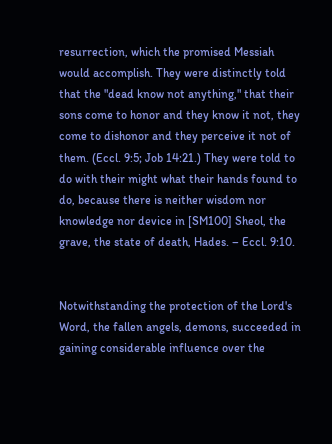resurrection, which the promised Messiah would accomplish. They were distinctly told that the "dead know not anything," that their sons come to honor and they know it not, they come to dishonor and they perceive it not of them. (Eccl. 9:5; Job 14:21.) They were told to do with their might what their hands found to do, because there is neither wisdom nor knowledge nor device in [SM100] Sheol, the grave, the state of death, Hades. – Eccl. 9:10.


Notwithstanding the protection of the Lord's Word, the fallen angels, demons, succeeded in gaining considerable influence over the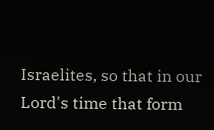Israelites, so that in our Lord's time that form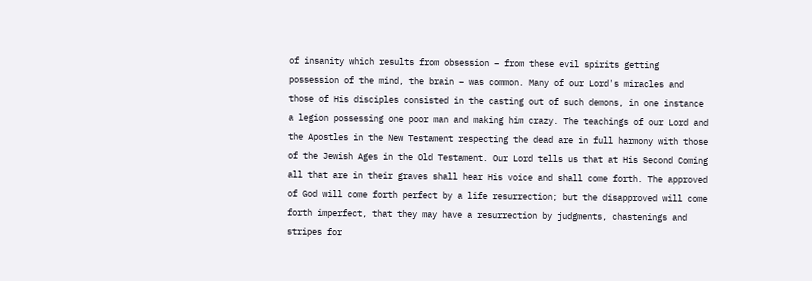of insanity which results from obsession – from these evil spirits getting possession of the mind, the brain – was common. Many of our Lord's miracles and those of His disciples consisted in the casting out of such demons, in one instance a legion possessing one poor man and making him crazy. The teachings of our Lord and the Apostles in the New Testament respecting the dead are in full harmony with those of the Jewish Ages in the Old Testament. Our Lord tells us that at His Second Coming all that are in their graves shall hear His voice and shall come forth. The approved of God will come forth perfect by a life resurrection; but the disapproved will come forth imperfect, that they may have a resurrection by judgments, chastenings and stripes for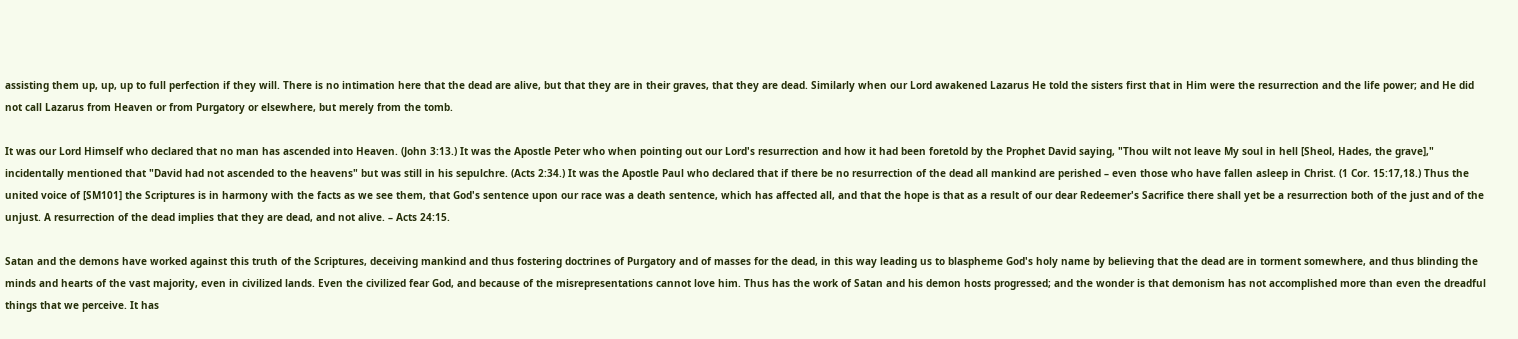assisting them up, up, up to full perfection if they will. There is no intimation here that the dead are alive, but that they are in their graves, that they are dead. Similarly when our Lord awakened Lazarus He told the sisters first that in Him were the resurrection and the life power; and He did not call Lazarus from Heaven or from Purgatory or elsewhere, but merely from the tomb.

It was our Lord Himself who declared that no man has ascended into Heaven. (John 3:13.) It was the Apostle Peter who when pointing out our Lord's resurrection and how it had been foretold by the Prophet David saying, "Thou wilt not leave My soul in hell [Sheol, Hades, the grave]," incidentally mentioned that "David had not ascended to the heavens" but was still in his sepulchre. (Acts 2:34.) It was the Apostle Paul who declared that if there be no resurrection of the dead all mankind are perished – even those who have fallen asleep in Christ. (1 Cor. 15:17,18.) Thus the united voice of [SM101] the Scriptures is in harmony with the facts as we see them, that God's sentence upon our race was a death sentence, which has affected all, and that the hope is that as a result of our dear Redeemer's Sacrifice there shall yet be a resurrection both of the just and of the unjust. A resurrection of the dead implies that they are dead, and not alive. – Acts 24:15.

Satan and the demons have worked against this truth of the Scriptures, deceiving mankind and thus fostering doctrines of Purgatory and of masses for the dead, in this way leading us to blaspheme God's holy name by believing that the dead are in torment somewhere, and thus blinding the minds and hearts of the vast majority, even in civilized lands. Even the civilized fear God, and because of the misrepresentations cannot love him. Thus has the work of Satan and his demon hosts progressed; and the wonder is that demonism has not accomplished more than even the dreadful things that we perceive. It has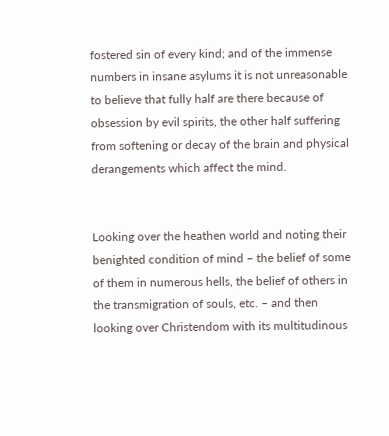fostered sin of every kind; and of the immense numbers in insane asylums it is not unreasonable to believe that fully half are there because of obsession by evil spirits, the other half suffering from softening or decay of the brain and physical derangements which affect the mind.


Looking over the heathen world and noting their benighted condition of mind – the belief of some of them in numerous hells, the belief of others in the transmigration of souls, etc. – and then looking over Christendom with its multitudinous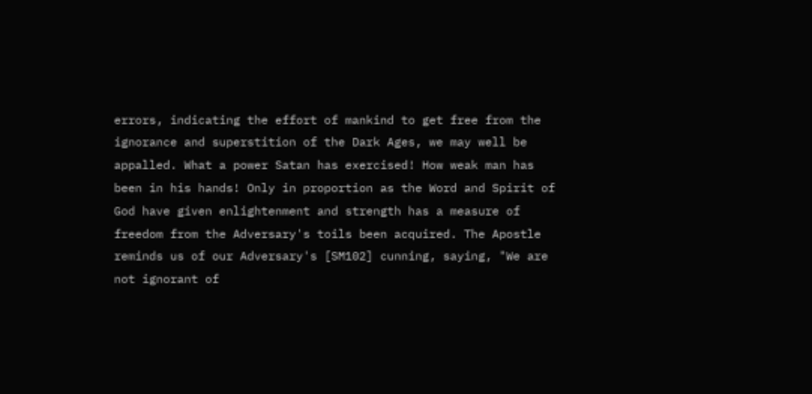errors, indicating the effort of mankind to get free from the ignorance and superstition of the Dark Ages, we may well be appalled. What a power Satan has exercised! How weak man has been in his hands! Only in proportion as the Word and Spirit of God have given enlightenment and strength has a measure of freedom from the Adversary's toils been acquired. The Apostle reminds us of our Adversary's [SM102] cunning, saying, "We are not ignorant of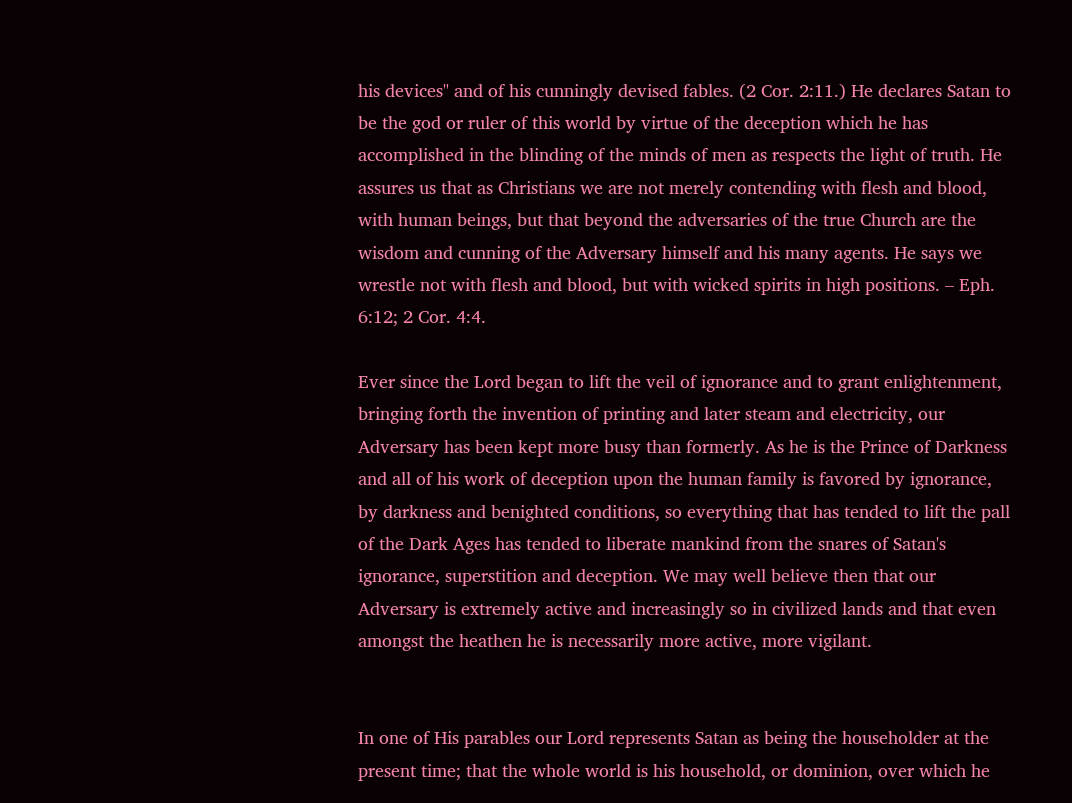his devices" and of his cunningly devised fables. (2 Cor. 2:11.) He declares Satan to be the god or ruler of this world by virtue of the deception which he has accomplished in the blinding of the minds of men as respects the light of truth. He assures us that as Christians we are not merely contending with flesh and blood, with human beings, but that beyond the adversaries of the true Church are the wisdom and cunning of the Adversary himself and his many agents. He says we wrestle not with flesh and blood, but with wicked spirits in high positions. – Eph. 6:12; 2 Cor. 4:4.

Ever since the Lord began to lift the veil of ignorance and to grant enlightenment, bringing forth the invention of printing and later steam and electricity, our Adversary has been kept more busy than formerly. As he is the Prince of Darkness and all of his work of deception upon the human family is favored by ignorance, by darkness and benighted conditions, so everything that has tended to lift the pall of the Dark Ages has tended to liberate mankind from the snares of Satan's ignorance, superstition and deception. We may well believe then that our Adversary is extremely active and increasingly so in civilized lands and that even amongst the heathen he is necessarily more active, more vigilant.


In one of His parables our Lord represents Satan as being the householder at the present time; that the whole world is his household, or dominion, over which he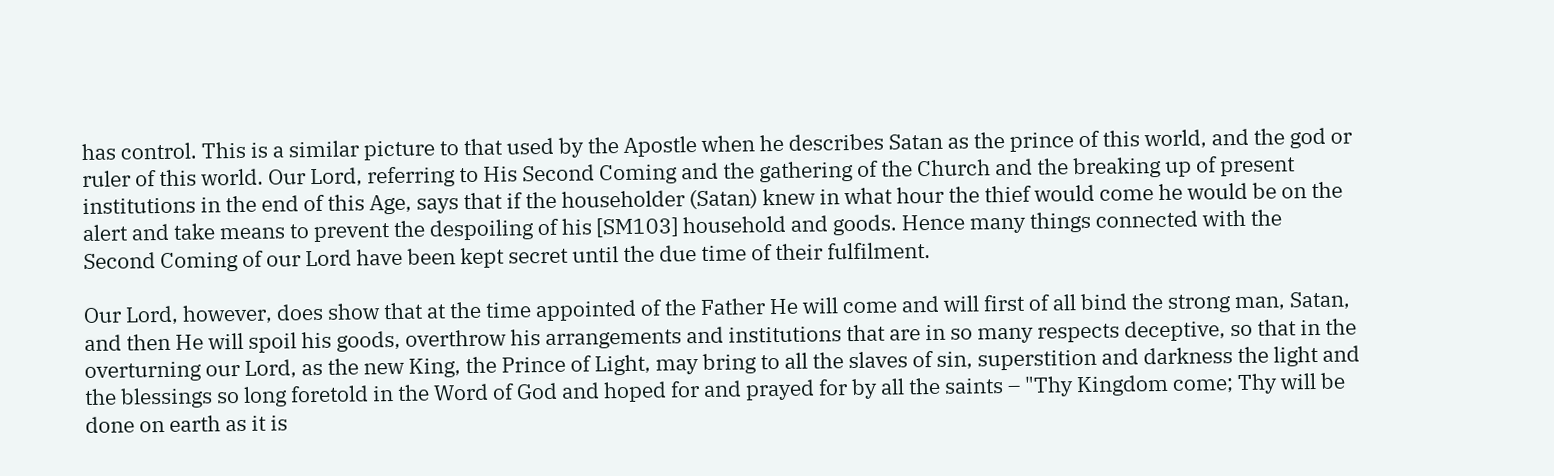has control. This is a similar picture to that used by the Apostle when he describes Satan as the prince of this world, and the god or ruler of this world. Our Lord, referring to His Second Coming and the gathering of the Church and the breaking up of present institutions in the end of this Age, says that if the householder (Satan) knew in what hour the thief would come he would be on the alert and take means to prevent the despoiling of his [SM103] household and goods. Hence many things connected with the Second Coming of our Lord have been kept secret until the due time of their fulfilment.

Our Lord, however, does show that at the time appointed of the Father He will come and will first of all bind the strong man, Satan, and then He will spoil his goods, overthrow his arrangements and institutions that are in so many respects deceptive, so that in the overturning our Lord, as the new King, the Prince of Light, may bring to all the slaves of sin, superstition and darkness the light and the blessings so long foretold in the Word of God and hoped for and prayed for by all the saints – "Thy Kingdom come; Thy will be done on earth as it is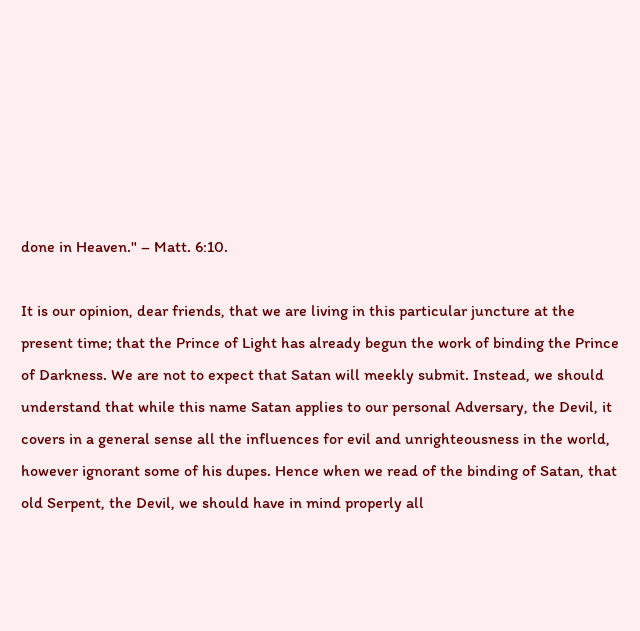done in Heaven." – Matt. 6:10.

It is our opinion, dear friends, that we are living in this particular juncture at the present time; that the Prince of Light has already begun the work of binding the Prince of Darkness. We are not to expect that Satan will meekly submit. Instead, we should understand that while this name Satan applies to our personal Adversary, the Devil, it covers in a general sense all the influences for evil and unrighteousness in the world, however ignorant some of his dupes. Hence when we read of the binding of Satan, that old Serpent, the Devil, we should have in mind properly all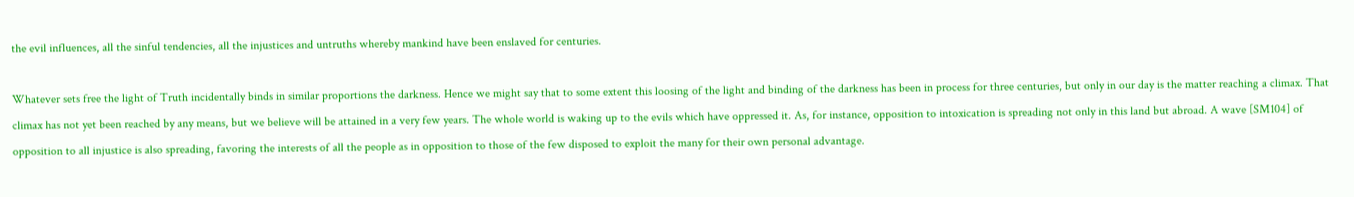the evil influences, all the sinful tendencies, all the injustices and untruths whereby mankind have been enslaved for centuries.

Whatever sets free the light of Truth incidentally binds in similar proportions the darkness. Hence we might say that to some extent this loosing of the light and binding of the darkness has been in process for three centuries, but only in our day is the matter reaching a climax. That climax has not yet been reached by any means, but we believe will be attained in a very few years. The whole world is waking up to the evils which have oppressed it. As, for instance, opposition to intoxication is spreading not only in this land but abroad. A wave [SM104] of opposition to all injustice is also spreading, favoring the interests of all the people as in opposition to those of the few disposed to exploit the many for their own personal advantage.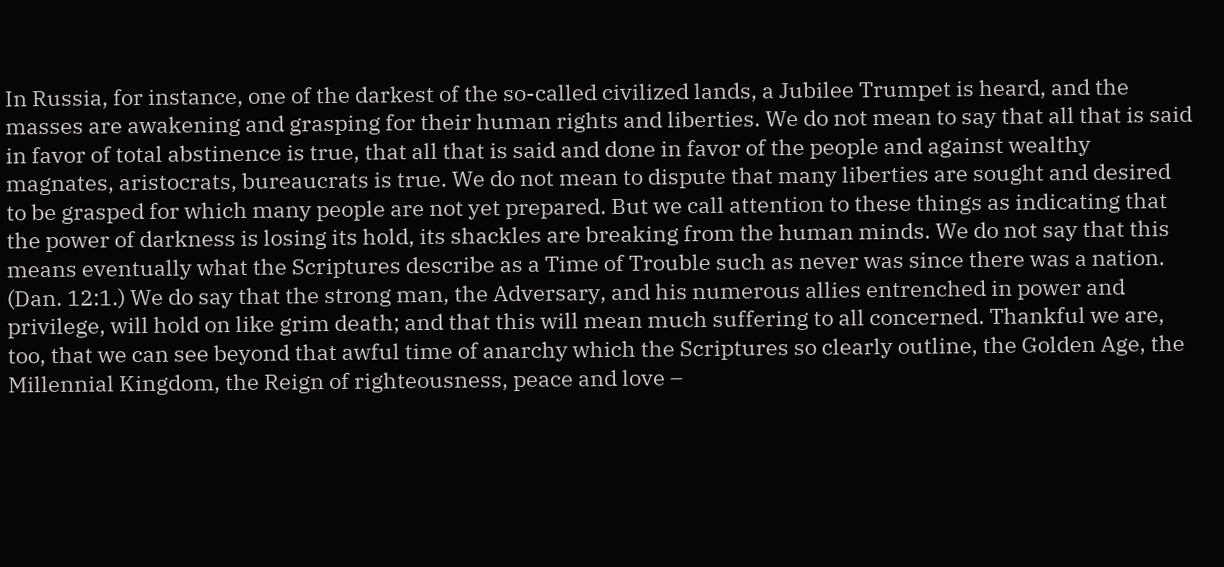In Russia, for instance, one of the darkest of the so-called civilized lands, a Jubilee Trumpet is heard, and the masses are awakening and grasping for their human rights and liberties. We do not mean to say that all that is said in favor of total abstinence is true, that all that is said and done in favor of the people and against wealthy magnates, aristocrats, bureaucrats is true. We do not mean to dispute that many liberties are sought and desired to be grasped for which many people are not yet prepared. But we call attention to these things as indicating that the power of darkness is losing its hold, its shackles are breaking from the human minds. We do not say that this means eventually what the Scriptures describe as a Time of Trouble such as never was since there was a nation. (Dan. 12:1.) We do say that the strong man, the Adversary, and his numerous allies entrenched in power and privilege, will hold on like grim death; and that this will mean much suffering to all concerned. Thankful we are, too, that we can see beyond that awful time of anarchy which the Scriptures so clearly outline, the Golden Age, the Millennial Kingdom, the Reign of righteousness, peace and love –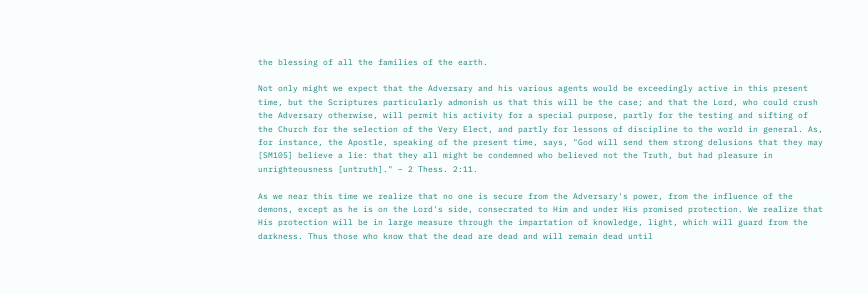the blessing of all the families of the earth.

Not only might we expect that the Adversary and his various agents would be exceedingly active in this present time, but the Scriptures particularly admonish us that this will be the case; and that the Lord, who could crush the Adversary otherwise, will permit his activity for a special purpose, partly for the testing and sifting of the Church for the selection of the Very Elect, and partly for lessons of discipline to the world in general. As, for instance, the Apostle, speaking of the present time, says, "God will send them strong delusions that they may [SM105] believe a lie: that they all might be condemned who believed not the Truth, but had pleasure in unrighteousness [untruth]." – 2 Thess. 2:11.

As we near this time we realize that no one is secure from the Adversary's power, from the influence of the demons, except as he is on the Lord's side, consecrated to Him and under His promised protection. We realize that His protection will be in large measure through the impartation of knowledge, light, which will guard from the darkness. Thus those who know that the dead are dead and will remain dead until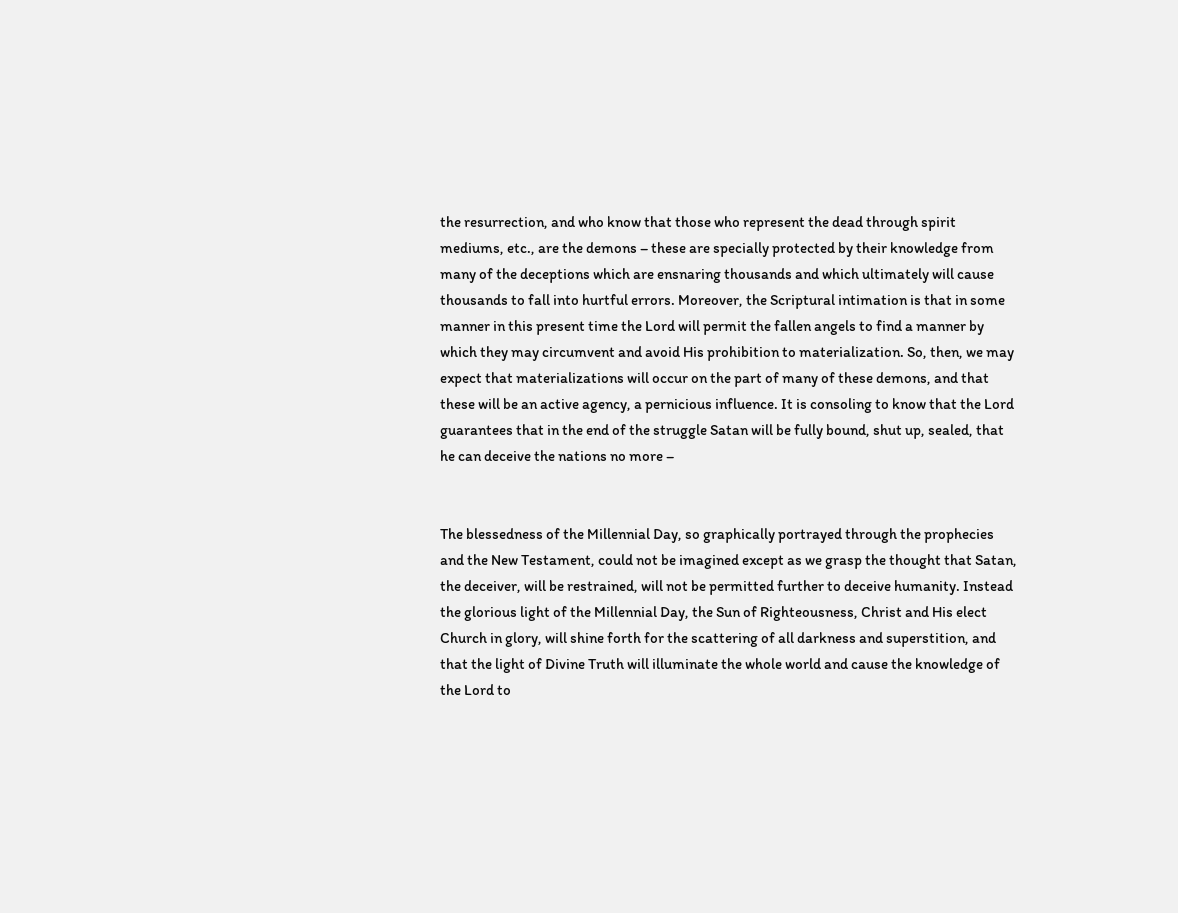the resurrection, and who know that those who represent the dead through spirit mediums, etc., are the demons – these are specially protected by their knowledge from many of the deceptions which are ensnaring thousands and which ultimately will cause thousands to fall into hurtful errors. Moreover, the Scriptural intimation is that in some manner in this present time the Lord will permit the fallen angels to find a manner by which they may circumvent and avoid His prohibition to materialization. So, then, we may expect that materializations will occur on the part of many of these demons, and that these will be an active agency, a pernicious influence. It is consoling to know that the Lord guarantees that in the end of the struggle Satan will be fully bound, shut up, sealed, that he can deceive the nations no more –


The blessedness of the Millennial Day, so graphically portrayed through the prophecies and the New Testament, could not be imagined except as we grasp the thought that Satan, the deceiver, will be restrained, will not be permitted further to deceive humanity. Instead the glorious light of the Millennial Day, the Sun of Righteousness, Christ and His elect Church in glory, will shine forth for the scattering of all darkness and superstition, and that the light of Divine Truth will illuminate the whole world and cause the knowledge of the Lord to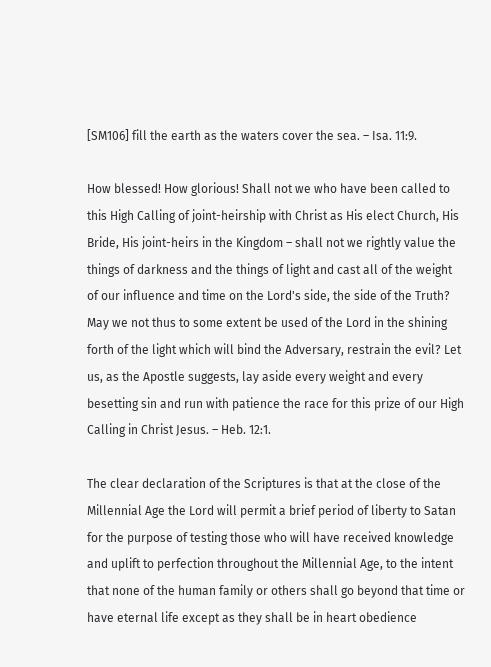[SM106] fill the earth as the waters cover the sea. – Isa. 11:9.

How blessed! How glorious! Shall not we who have been called to this High Calling of joint-heirship with Christ as His elect Church, His Bride, His joint-heirs in the Kingdom – shall not we rightly value the things of darkness and the things of light and cast all of the weight of our influence and time on the Lord's side, the side of the Truth? May we not thus to some extent be used of the Lord in the shining forth of the light which will bind the Adversary, restrain the evil? Let us, as the Apostle suggests, lay aside every weight and every besetting sin and run with patience the race for this prize of our High Calling in Christ Jesus. – Heb. 12:1.

The clear declaration of the Scriptures is that at the close of the Millennial Age the Lord will permit a brief period of liberty to Satan for the purpose of testing those who will have received knowledge and uplift to perfection throughout the Millennial Age, to the intent that none of the human family or others shall go beyond that time or have eternal life except as they shall be in heart obedience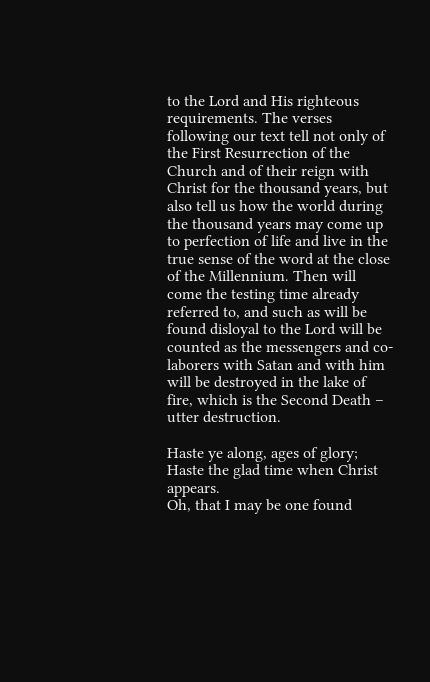to the Lord and His righteous requirements. The verses following our text tell not only of the First Resurrection of the Church and of their reign with Christ for the thousand years, but also tell us how the world during the thousand years may come up to perfection of life and live in the true sense of the word at the close of the Millennium. Then will come the testing time already referred to, and such as will be found disloyal to the Lord will be counted as the messengers and co-laborers with Satan and with him will be destroyed in the lake of fire, which is the Second Death – utter destruction.

Haste ye along, ages of glory;
Haste the glad time when Christ appears.
Oh, that I may be one found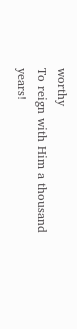worthy
To reign with Him a thousand years!